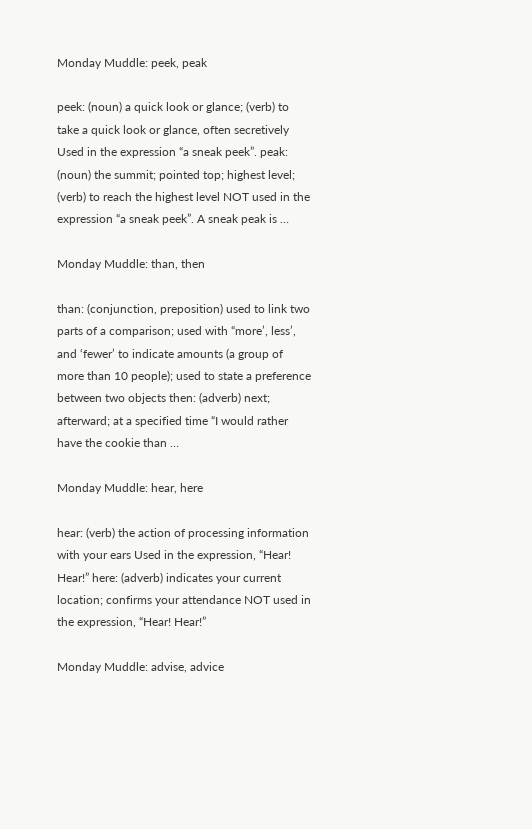Monday Muddle: peek, peak

peek: (noun) a quick look or glance; (verb) to take a quick look or glance, often secretively Used in the expression “a sneak peek”. peak: (noun) the summit; pointed top; highest level; (verb) to reach the highest level NOT used in the expression “a sneak peek”. A sneak peak is …

Monday Muddle: than, then

than: (conjunction, preposition) used to link two parts of a comparison; used with “more’, less’, and ‘fewer’ to indicate amounts (a group of more than 10 people); used to state a preference between two objects then: (adverb) next; afterward; at a specified time “I would rather have the cookie than …

Monday Muddle: hear, here

hear: (verb) the action of processing information with your ears Used in the expression, “Hear! Hear!” here: (adverb) indicates your current location; confirms your attendance NOT used in the expression, “Hear! Hear!”

Monday Muddle: advise, advice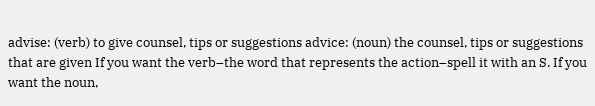advise: (verb) to give counsel, tips or suggestions advice: (noun) the counsel, tips or suggestions that are given If you want the verb–the word that represents the action–spell it with an S. If you want the noun,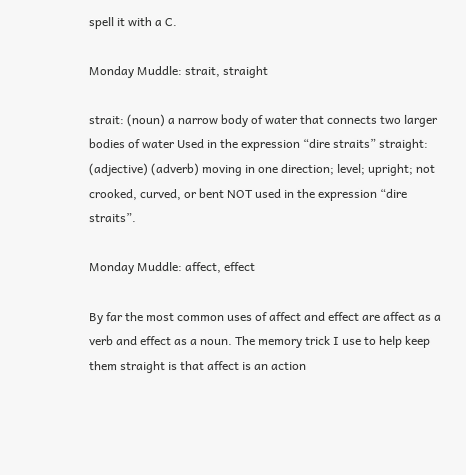spell it with a C.

Monday Muddle: strait, straight

strait: (noun) a narrow body of water that connects two larger bodies of water Used in the expression “dire straits” straight: (adjective) (adverb) moving in one direction; level; upright; not crooked, curved, or bent NOT used in the expression “dire straits”.

Monday Muddle: affect, effect

By far the most common uses of affect and effect are affect as a verb and effect as a noun. The memory trick I use to help keep them straight is that affect is an action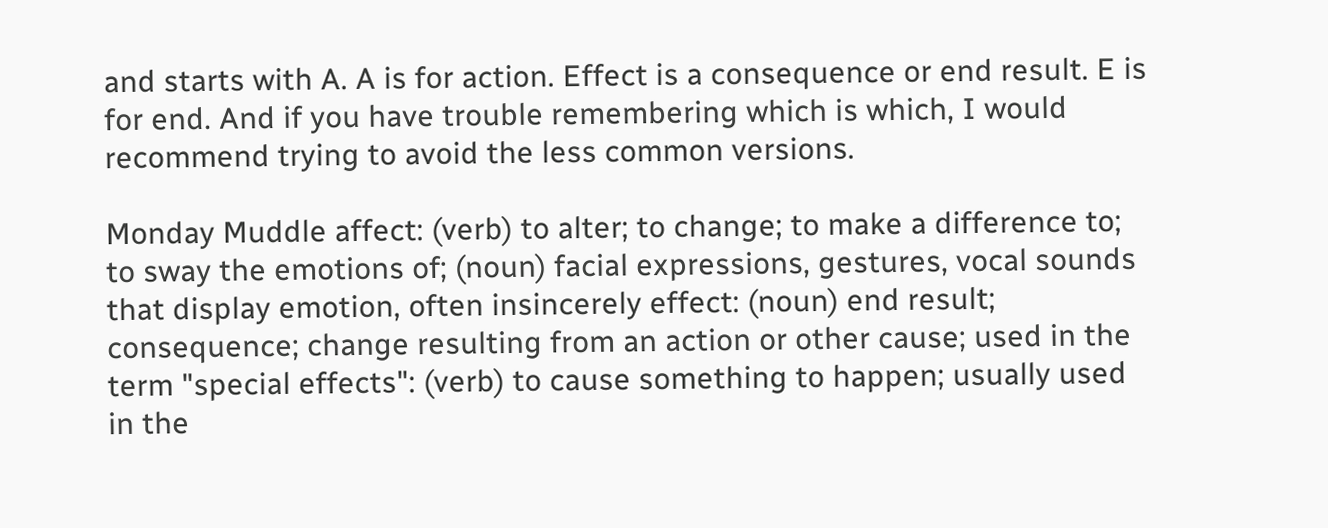and starts with A. A is for action. Effect is a consequence or end result. E is for end. And if you have trouble remembering which is which, I would recommend trying to avoid the less common versions.

Monday Muddle affect: (verb) to alter; to change; to make a difference to; to sway the emotions of; (noun) facial expressions, gestures, vocal sounds that display emotion, often insincerely effect: (noun) end result; consequence; change resulting from an action or other cause; used in the term "special effects": (verb) to cause something to happen; usually used in the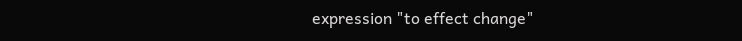expression "to effect change"